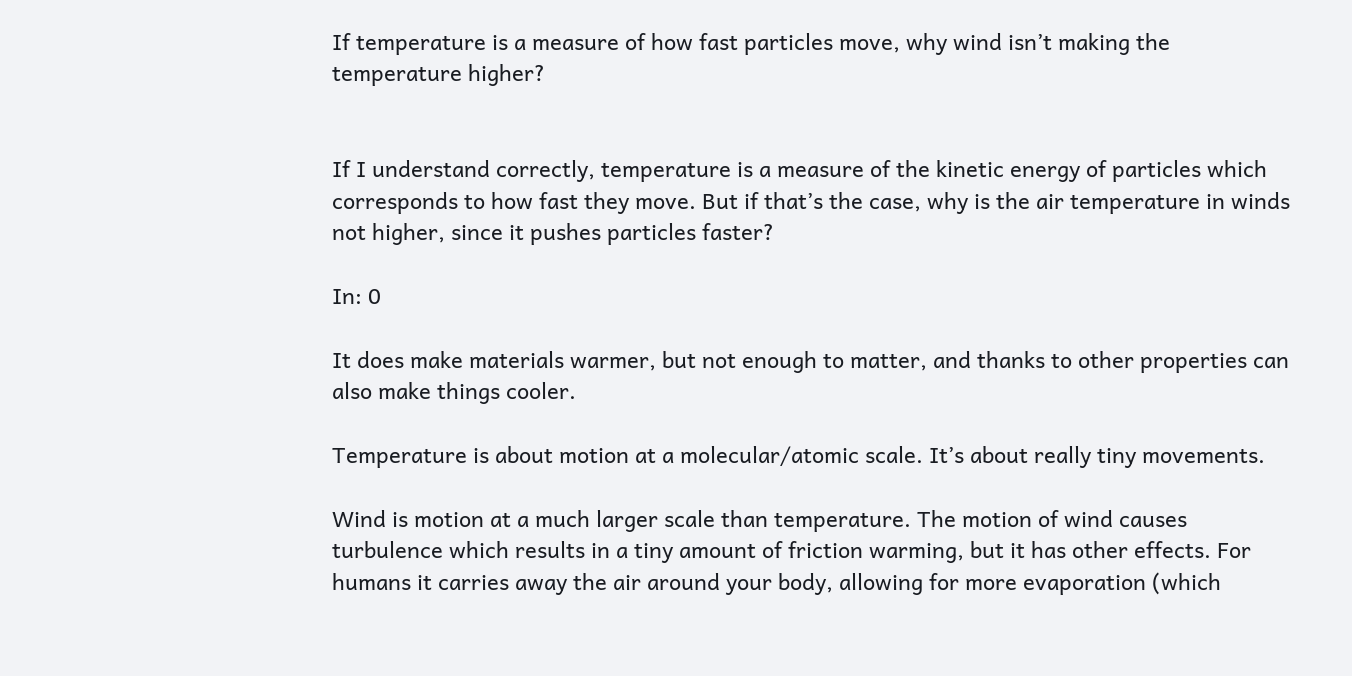If temperature is a measure of how fast particles move, why wind isn’t making the temperature higher?


If I understand correctly, temperature is a measure of the kinetic energy of particles which corresponds to how fast they move. But if that’s the case, why is the air temperature in winds not higher, since it pushes particles faster?

In: 0

It does make materials warmer, but not enough to matter, and thanks to other properties can also make things cooler.

Temperature is about motion at a molecular/atomic scale. It’s about really tiny movements.

Wind is motion at a much larger scale than temperature. The motion of wind causes turbulence which results in a tiny amount of friction warming, but it has other effects. For humans it carries away the air around your body, allowing for more evaporation (which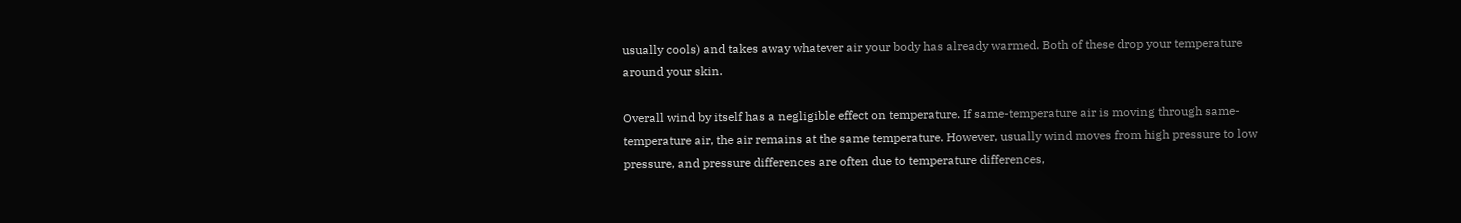usually cools) and takes away whatever air your body has already warmed. Both of these drop your temperature around your skin.

Overall wind by itself has a negligible effect on temperature. If same-temperature air is moving through same-temperature air, the air remains at the same temperature. However, usually wind moves from high pressure to low pressure, and pressure differences are often due to temperature differences,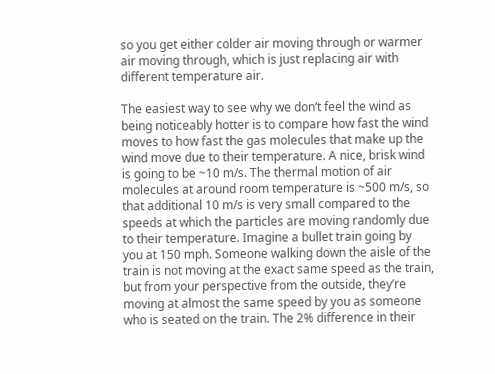so you get either colder air moving through or warmer air moving through, which is just replacing air with different temperature air.

The easiest way to see why we don’t feel the wind as being noticeably hotter is to compare how fast the wind moves to how fast the gas molecules that make up the wind move due to their temperature. A nice, brisk wind is going to be ~10 m/s. The thermal motion of air molecules at around room temperature is ~500 m/s, so that additional 10 m/s is very small compared to the speeds at which the particles are moving randomly due to their temperature. Imagine a bullet train going by you at 150 mph. Someone walking down the aisle of the train is not moving at the exact same speed as the train, but from your perspective from the outside, they’re moving at almost the same speed by you as someone who is seated on the train. The 2% difference in their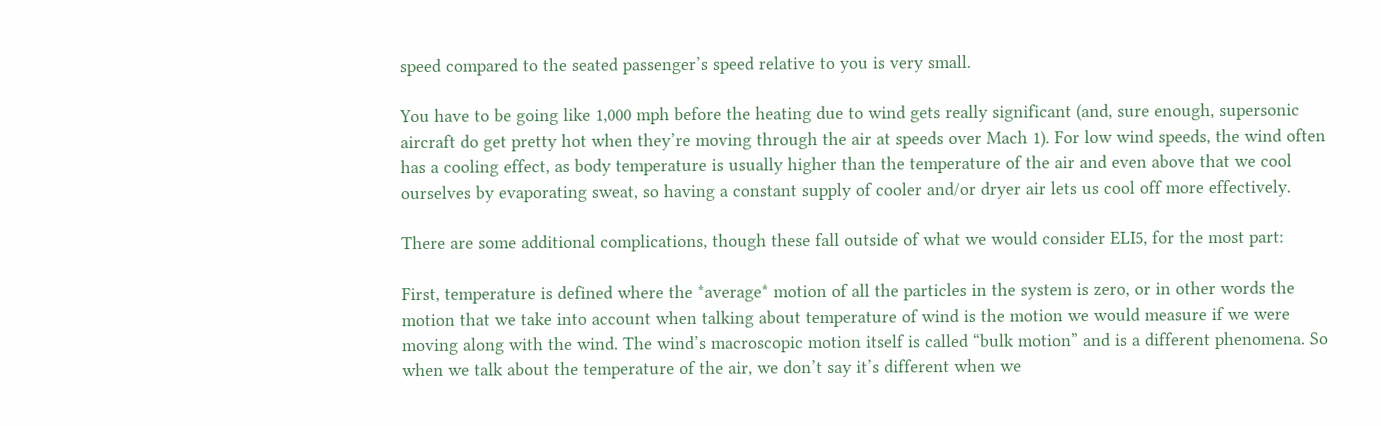speed compared to the seated passenger’s speed relative to you is very small.

You have to be going like 1,000 mph before the heating due to wind gets really significant (and, sure enough, supersonic aircraft do get pretty hot when they’re moving through the air at speeds over Mach 1). For low wind speeds, the wind often has a cooling effect, as body temperature is usually higher than the temperature of the air and even above that we cool ourselves by evaporating sweat, so having a constant supply of cooler and/or dryer air lets us cool off more effectively.

There are some additional complications, though these fall outside of what we would consider ELI5, for the most part:

First, temperature is defined where the *average* motion of all the particles in the system is zero, or in other words the motion that we take into account when talking about temperature of wind is the motion we would measure if we were moving along with the wind. The wind’s macroscopic motion itself is called “bulk motion” and is a different phenomena. So when we talk about the temperature of the air, we don’t say it’s different when we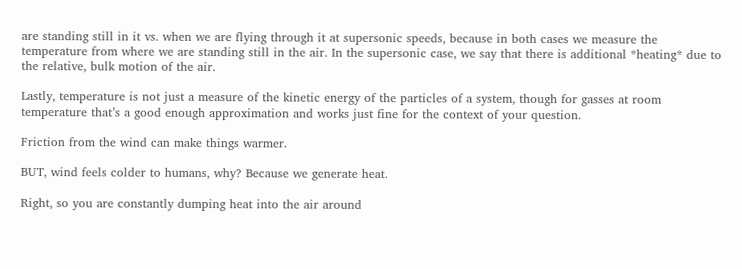are standing still in it vs. when we are flying through it at supersonic speeds, because in both cases we measure the temperature from where we are standing still in the air. In the supersonic case, we say that there is additional *heating* due to the relative, bulk motion of the air.

Lastly, temperature is not just a measure of the kinetic energy of the particles of a system, though for gasses at room temperature that’s a good enough approximation and works just fine for the context of your question.

Friction from the wind can make things warmer.

BUT, wind feels colder to humans, why? Because we generate heat.

Right, so you are constantly dumping heat into the air around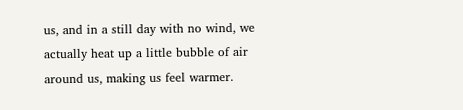us, and in a still day with no wind, we actually heat up a little bubble of air around us, making us feel warmer.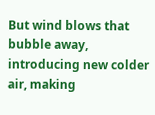But wind blows that bubble away, introducing new colder air, making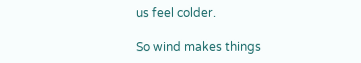us feel colder.

So wind makes things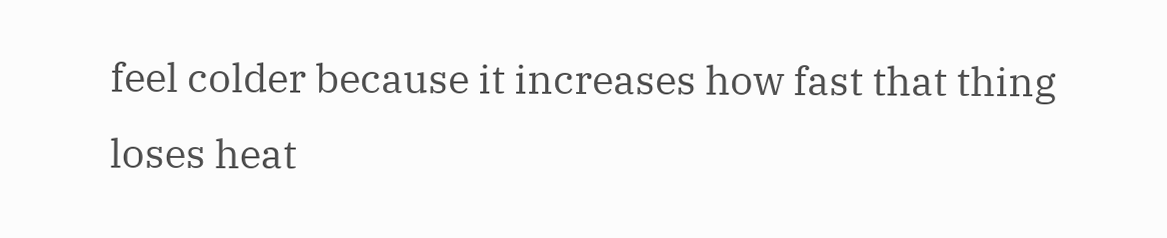feel colder because it increases how fast that thing loses heat